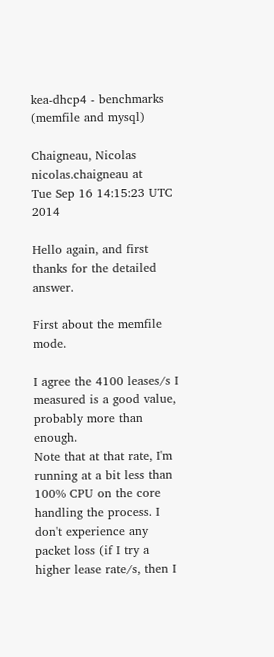kea-dhcp4 - benchmarks (memfile and mysql)

Chaigneau, Nicolas nicolas.chaigneau at
Tue Sep 16 14:15:23 UTC 2014

Hello again, and first thanks for the detailed answer.

First about the memfile mode.

I agree the 4100 leases/s I measured is a good value, probably more than enough.
Note that at that rate, I'm running at a bit less than 100% CPU on the core handling the process. I don't experience any packet loss (if I try a higher lease rate/s, then I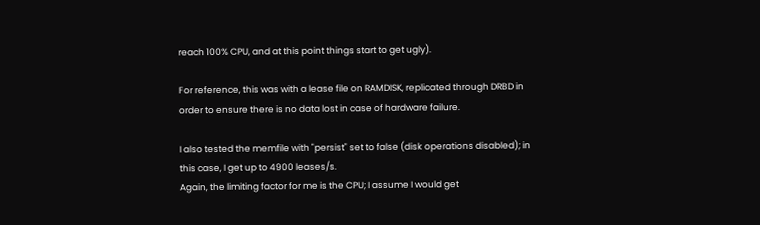reach 100% CPU, and at this point things start to get ugly).

For reference, this was with a lease file on RAMDISK, replicated through DRBD in order to ensure there is no data lost in case of hardware failure.

I also tested the memfile with "persist" set to false (disk operations disabled); in this case, I get up to 4900 leases/s.
Again, the limiting factor for me is the CPU; I assume I would get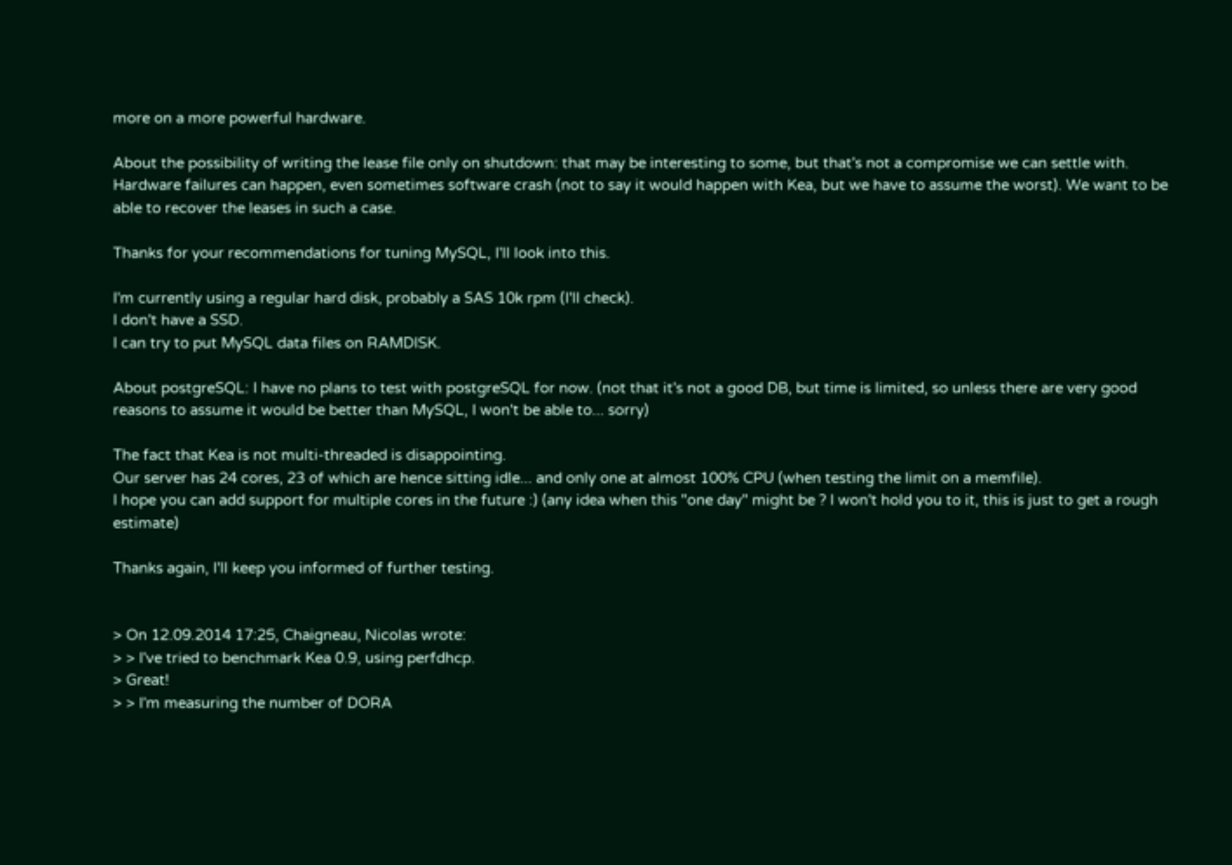more on a more powerful hardware.

About the possibility of writing the lease file only on shutdown: that may be interesting to some, but that's not a compromise we can settle with. Hardware failures can happen, even sometimes software crash (not to say it would happen with Kea, but we have to assume the worst). We want to be able to recover the leases in such a case.

Thanks for your recommendations for tuning MySQL, I'll look into this.

I'm currently using a regular hard disk, probably a SAS 10k rpm (I'll check).
I don't have a SSD.
I can try to put MySQL data files on RAMDISK.

About postgreSQL: I have no plans to test with postgreSQL for now. (not that it's not a good DB, but time is limited, so unless there are very good reasons to assume it would be better than MySQL, I won't be able to... sorry)

The fact that Kea is not multi-threaded is disappointing.
Our server has 24 cores, 23 of which are hence sitting idle... and only one at almost 100% CPU (when testing the limit on a memfile).
I hope you can add support for multiple cores in the future :) (any idea when this "one day" might be ? I won't hold you to it, this is just to get a rough estimate)

Thanks again, I'll keep you informed of further testing.


> On 12.09.2014 17:25, Chaigneau, Nicolas wrote:
> > I've tried to benchmark Kea 0.9, using perfdhcp.
> Great!
> > I'm measuring the number of DORA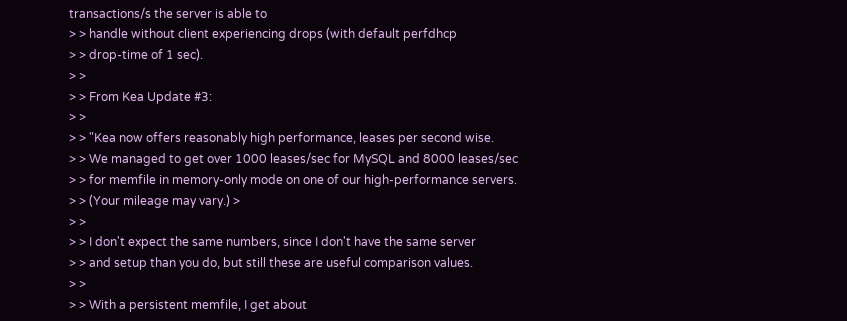transactions/s the server is able to
> > handle without client experiencing drops (with default perfdhcp
> > drop-time of 1 sec).
> >
> > From Kea Update #3:
> >
> > "Kea now offers reasonably high performance, leases per second wise.
> > We managed to get over 1000 leases/sec for MySQL and 8000 leases/sec
> > for memfile in memory-only mode on one of our high-performance servers.
> > (Your mileage may vary.) >
> >
> > I don't expect the same numbers, since I don't have the same server
> > and setup than you do, but still these are useful comparison values.
> >
> > With a persistent memfile, I get about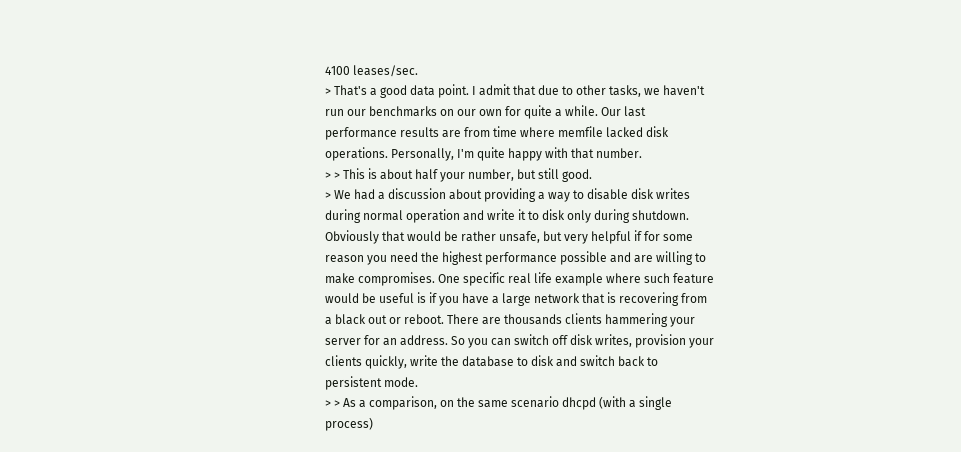4100 leases/sec.
> That's a good data point. I admit that due to other tasks, we haven't run our benchmarks on our own for quite a while. Our last performance results are from time where memfile lacked disk operations. Personally, I'm quite happy with that number.
> > This is about half your number, but still good.
> We had a discussion about providing a way to disable disk writes during normal operation and write it to disk only during shutdown. Obviously that would be rather unsafe, but very helpful if for some reason you need the highest performance possible and are willing to make compromises. One specific real life example where such feature would be useful is if you have a large network that is recovering from a black out or reboot. There are thousands clients hammering your server for an address. So you can switch off disk writes, provision your clients quickly, write the database to disk and switch back to persistent mode.
> > As a comparison, on the same scenario dhcpd (with a single process)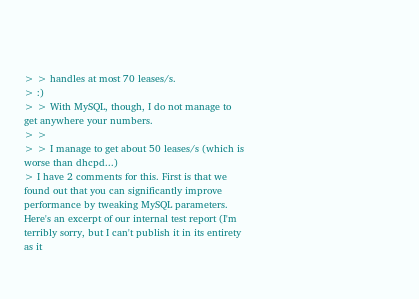> > handles at most 70 leases/s.
> :)
> > With MySQL, though, I do not manage to get anywhere your numbers.
> >
> > I manage to get about 50 leases/s (which is worse than dhcpd...)
> I have 2 comments for this. First is that we found out that you can significantly improve performance by tweaking MySQL parameters. Here's an excerpt of our internal test report (I'm terribly sorry, but I can't publish it in its entirety as it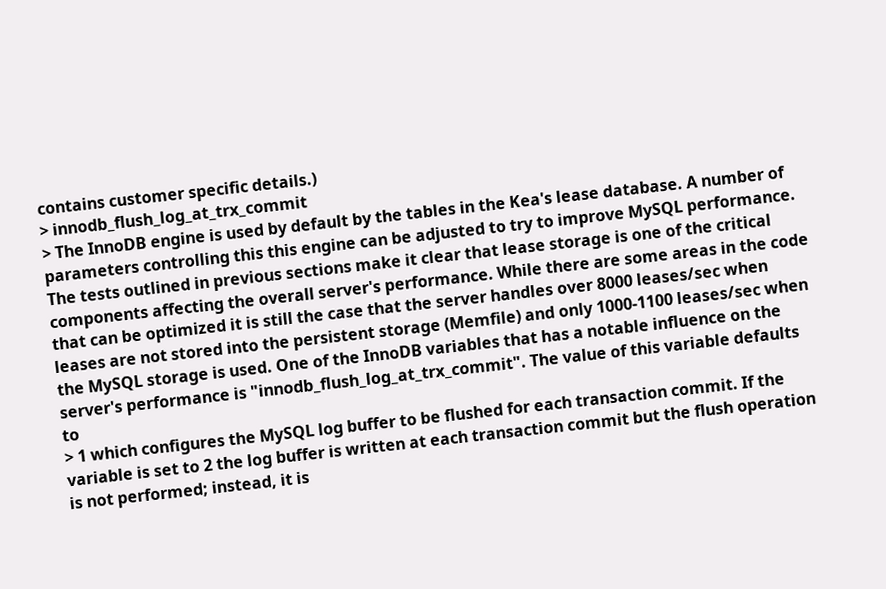contains customer specific details.)
> innodb_flush_log_at_trx_commit
> The InnoDB engine is used by default by the tables in the Kea's lease database. A number of parameters controlling this this engine can be adjusted to try to improve MySQL performance. The tests outlined in previous sections make it clear that lease storage is one of the critical components affecting the overall server's performance. While there are some areas in the code that can be optimized it is still the case that the server handles over 8000 leases/sec when leases are not stored into the persistent storage (Memfile) and only 1000-1100 leases/sec when the MySQL storage is used. One of the InnoDB variables that has a notable influence on the server's performance is "innodb_flush_log_at_trx_commit". The value of this variable defaults to
> 1 which configures the MySQL log buffer to be flushed for each transaction commit. If the variable is set to 2 the log buffer is written at each transaction commit but the flush operation is not performed; instead, it is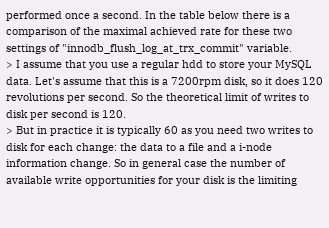performed once a second. In the table below there is a comparison of the maximal achieved rate for these two settings of "innodb_flush_log_at_trx_commit" variable.
> I assume that you use a regular hdd to store your MySQL data. Let's assume that this is a 7200rpm disk, so it does 120 revolutions per second. So the theoretical limit of writes to disk per second is 120.
> But in practice it is typically 60 as you need two writes to disk for each change: the data to a file and a i-node information change. So in general case the number of available write opportunities for your disk is the limiting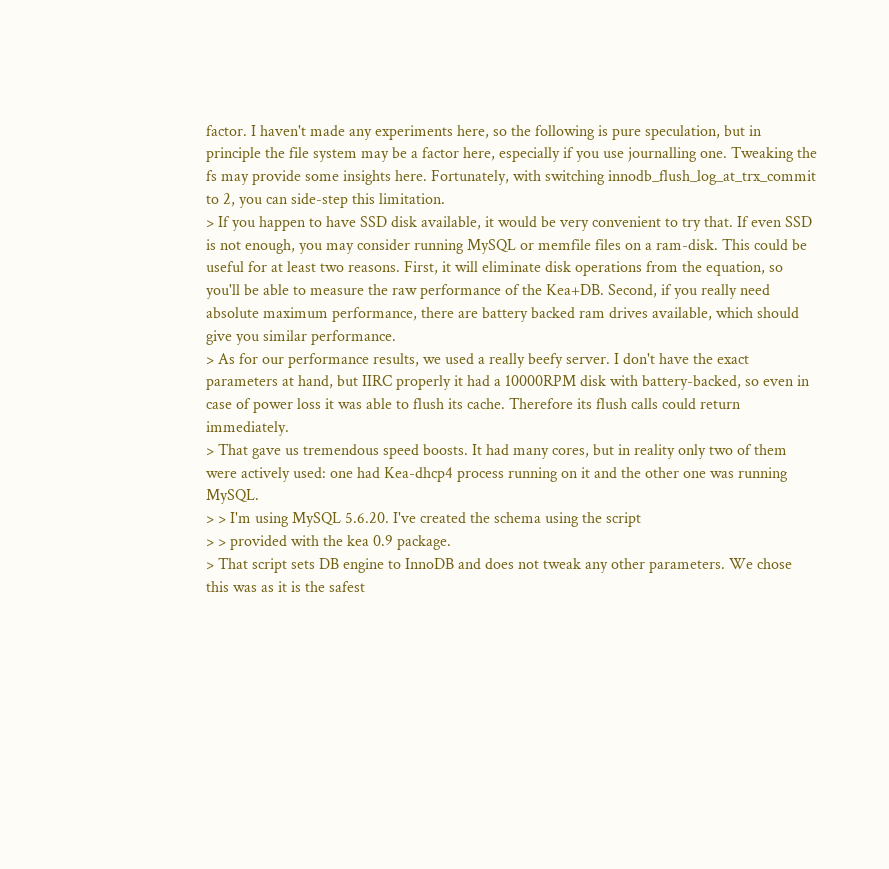factor. I haven't made any experiments here, so the following is pure speculation, but in principle the file system may be a factor here, especially if you use journalling one. Tweaking the fs may provide some insights here. Fortunately, with switching innodb_flush_log_at_trx_commit to 2, you can side-step this limitation.
> If you happen to have SSD disk available, it would be very convenient to try that. If even SSD is not enough, you may consider running MySQL or memfile files on a ram-disk. This could be useful for at least two reasons. First, it will eliminate disk operations from the equation, so you'll be able to measure the raw performance of the Kea+DB. Second, if you really need absolute maximum performance, there are battery backed ram drives available, which should give you similar performance.
> As for our performance results, we used a really beefy server. I don't have the exact parameters at hand, but IIRC properly it had a 10000RPM disk with battery-backed, so even in case of power loss it was able to flush its cache. Therefore its flush calls could return immediately.
> That gave us tremendous speed boosts. It had many cores, but in reality only two of them were actively used: one had Kea-dhcp4 process running on it and the other one was running MySQL.
> > I'm using MySQL 5.6.20. I've created the schema using the script
> > provided with the kea 0.9 package.
> That script sets DB engine to InnoDB and does not tweak any other parameters. We chose this was as it is the safest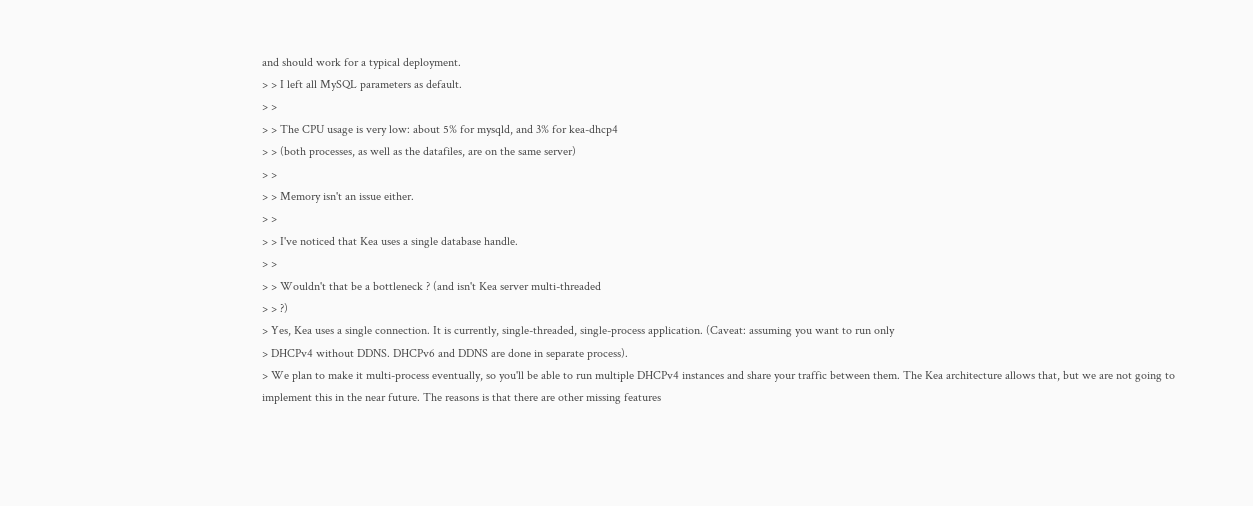and should work for a typical deployment.
> > I left all MySQL parameters as default.
> >
> > The CPU usage is very low: about 5% for mysqld, and 3% for kea-dhcp4
> > (both processes, as well as the datafiles, are on the same server)
> >
> > Memory isn't an issue either.
> >
> > I've noticed that Kea uses a single database handle.
> >
> > Wouldn't that be a bottleneck ? (and isn't Kea server multi-threaded
> > ?)
> Yes, Kea uses a single connection. It is currently, single-threaded, single-process application. (Caveat: assuming you want to run only
> DHCPv4 without DDNS. DHCPv6 and DDNS are done in separate process).
> We plan to make it multi-process eventually, so you'll be able to run multiple DHCPv4 instances and share your traffic between them. The Kea architecture allows that, but we are not going to implement this in the near future. The reasons is that there are other missing features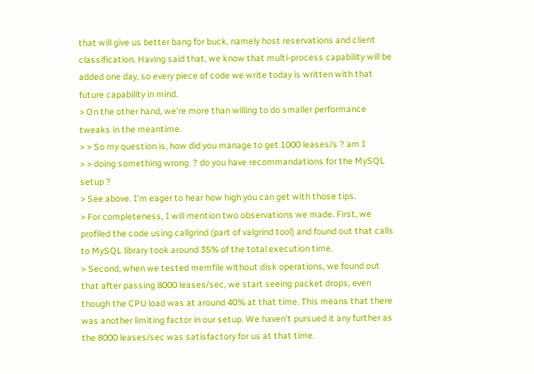that will give us better bang for buck, namely host reservations and client classification. Having said that, we know that multi-process capability will be added one day, so every piece of code we write today is written with that future capability in mind.
> On the other hand, we're more than willing to do smaller performance tweaks in the meantime.
> > So my question is, how did you manage to get 1000 leases/s ? am I
> > doing something wrong  ? do you have recommandations for the MySQL setup ?
> See above. I'm eager to hear how high you can get with those tips.
> For completeness, I will mention two observations we made. First, we profiled the code using callgrind (part of valgrind tool) and found out that calls to MySQL library took around 35% of the total execution time.
> Second, when we tested memfile without disk operations, we found out that after passing 8000 leases/sec, we start seeing packet drops, even though the CPU load was at around 40% at that time. This means that there was another limiting factor in our setup. We haven't pursued it any further as the 8000 leases/sec was satisfactory for us at that time.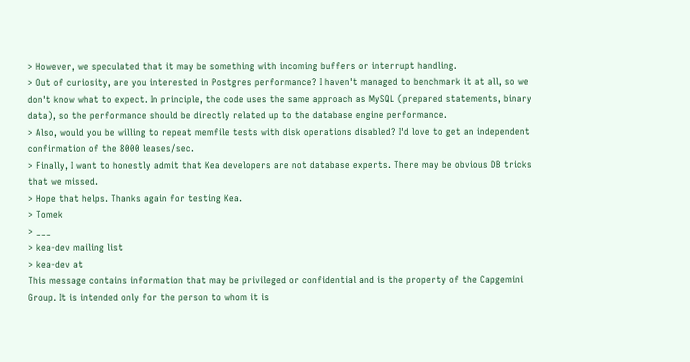> However, we speculated that it may be something with incoming buffers or interrupt handling.
> Out of curiosity, are you interested in Postgres performance? I haven't managed to benchmark it at all, so we don't know what to expect. In principle, the code uses the same approach as MySQL (prepared statements, binary data), so the performance should be directly related up to the database engine performance.
> Also, would you be willing to repeat memfile tests with disk operations disabled? I'd love to get an independent confirmation of the 8000 leases/sec.
> Finally, I want to honestly admit that Kea developers are not database experts. There may be obvious DB tricks that we missed.
> Hope that helps. Thanks again for testing Kea.
> Tomek
> ___
> kea-dev mailing list
> kea-dev at
This message contains information that may be privileged or confidential and is the property of the Capgemini Group. It is intended only for the person to whom it is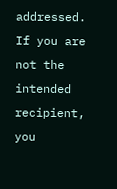addressed. If you are not the intended recipient, you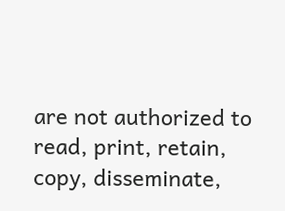are not authorized to read, print, retain, copy, disseminate,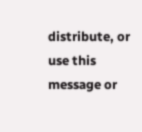distribute, or use this message or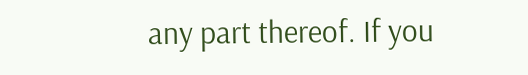any part thereof. If you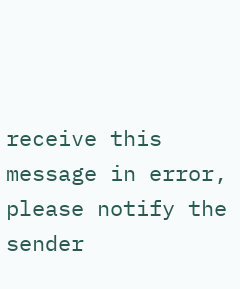receive this message in error, please notify the sender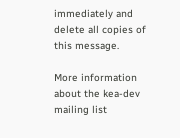immediately and delete all copies of this message.

More information about the kea-dev mailing list